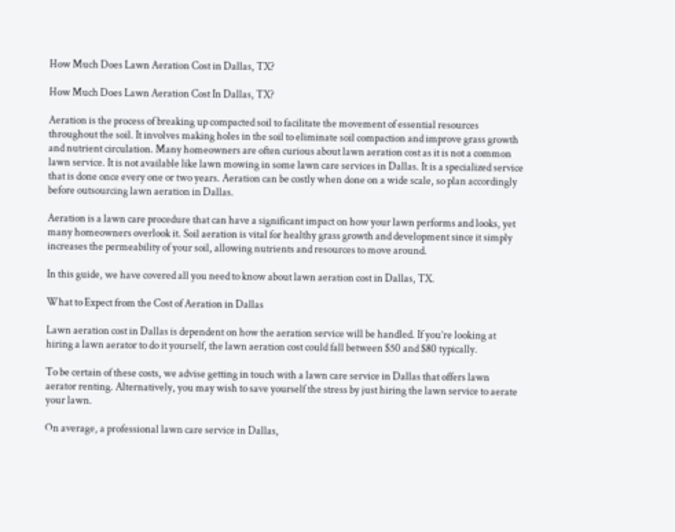How Much Does Lawn Aeration Cost in Dallas, TX?

How Much Does Lawn Aeration Cost In Dallas, TX?

Aeration is the process of breaking up compacted soil to facilitate the movement of essential resources throughout the soil. It involves making holes in the soil to eliminate soil compaction and improve grass growth and nutrient circulation. Many homeowners are often curious about lawn aeration cost as it is not a common lawn service. It is not available like lawn mowing in some lawn care services in Dallas. It is a specialized service that is done once every one or two years. Aeration can be costly when done on a wide scale, so plan accordingly before outsourcing lawn aeration in Dallas.

Aeration is a lawn care procedure that can have a significant impact on how your lawn performs and looks, yet many homeowners overlook it. Soil aeration is vital for healthy grass growth and development since it simply increases the permeability of your soil, allowing nutrients and resources to move around.

In this guide, we have covered all you need to know about lawn aeration cost in Dallas, TX.

What to Expect from the Cost of Aeration in Dallas

Lawn aeration cost in Dallas is dependent on how the aeration service will be handled. If you’re looking at hiring a lawn aerator to do it yourself, the lawn aeration cost could fall between $50 and $80 typically.

To be certain of these costs, we advise getting in touch with a lawn care service in Dallas that offers lawn aerator renting. Alternatively, you may wish to save yourself the stress by just hiring the lawn service to aerate your lawn.

On average, a professional lawn care service in Dallas,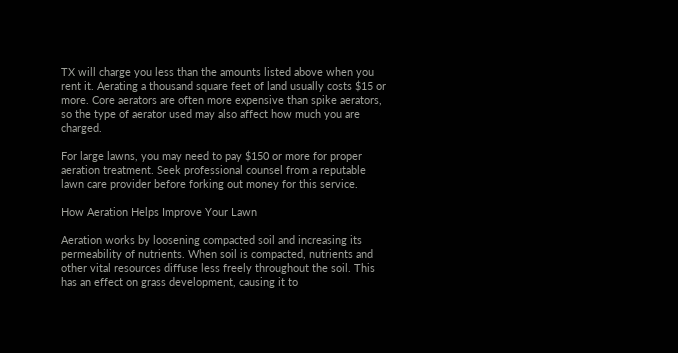TX will charge you less than the amounts listed above when you rent it. Aerating a thousand square feet of land usually costs $15 or more. Core aerators are often more expensive than spike aerators, so the type of aerator used may also affect how much you are charged.

For large lawns, you may need to pay $150 or more for proper aeration treatment. Seek professional counsel from a reputable lawn care provider before forking out money for this service.

How Aeration Helps Improve Your Lawn

Aeration works by loosening compacted soil and increasing its permeability of nutrients. When soil is compacted, nutrients and other vital resources diffuse less freely throughout the soil. This has an effect on grass development, causing it to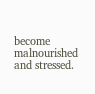become malnourished and stressed.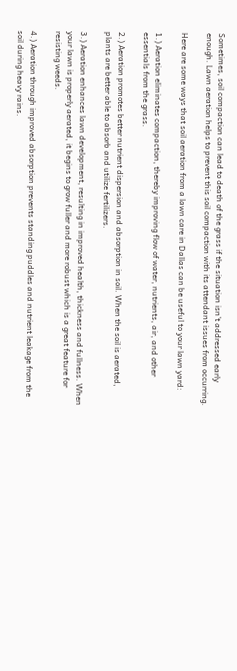Sometimes, soil compaction can lead to death of the grass if the situation isn’t addressed early enough. Lawn aeration helps to prevent this soil compaction with its attendant issues from occurring.

Here are some ways that soil aeration from a lawn care in Dallas can be useful to your lawn yard:

1.) Aeration eliminates compaction, thereby improving flow of water, nutrients, air, and other essentials from the grass.

2.) Aeration promotes better nutrient dispersion and absorption in soil. When the soil is aerated, plants are better able to absorb and utilize fertilizers.

3.) Aeration enhances lawn development, resulting in improved health, thickness and fullness. When your lawn is properly aerated, it begins to grow fuller and more robust which is a great feature for resisting weeds.

4.) Aeration through improved absorption prevents standing puddles and nutrient leakage from the soil during heavy rains.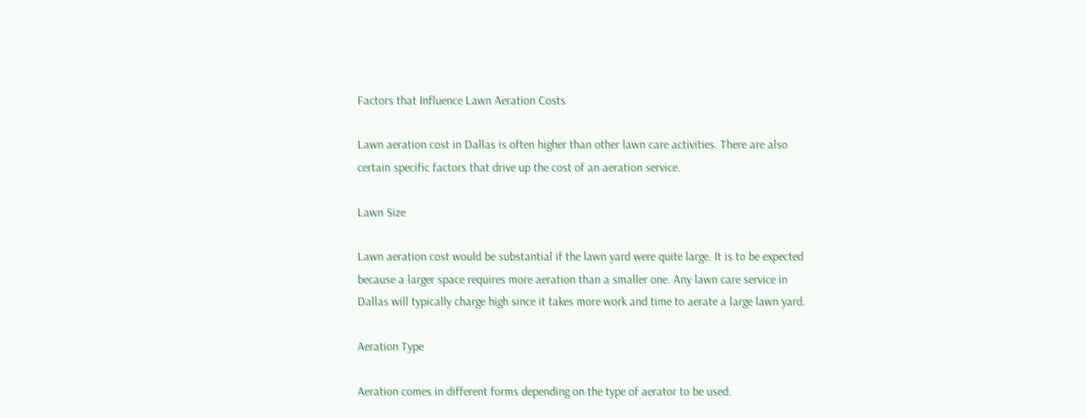Factors that Influence Lawn Aeration Costs

Lawn aeration cost in Dallas is often higher than other lawn care activities. There are also certain specific factors that drive up the cost of an aeration service.

Lawn Size

Lawn aeration cost would be substantial if the lawn yard were quite large. It is to be expected because a larger space requires more aeration than a smaller one. Any lawn care service in Dallas will typically charge high since it takes more work and time to aerate a large lawn yard.

Aeration Type

Aeration comes in different forms depending on the type of aerator to be used.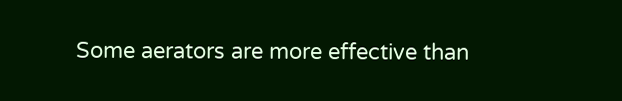Some aerators are more effective than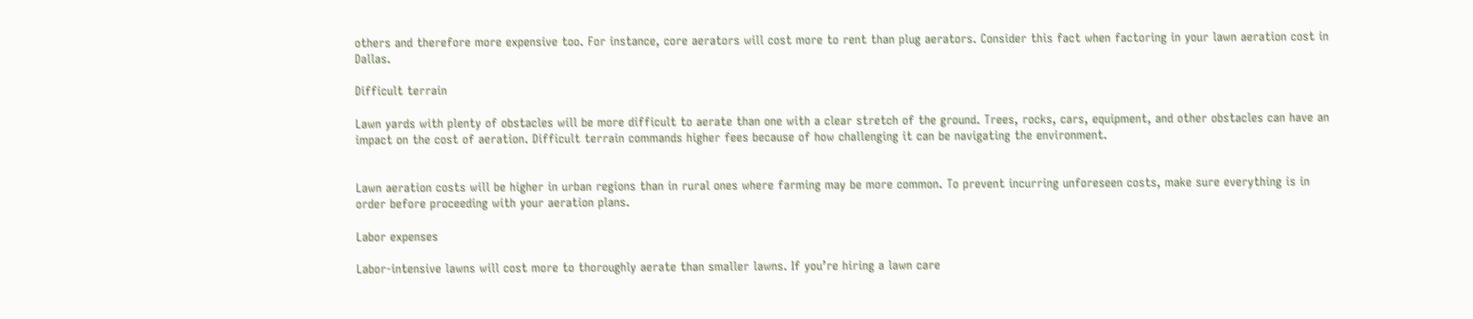others and therefore more expensive too. For instance, core aerators will cost more to rent than plug aerators. Consider this fact when factoring in your lawn aeration cost in Dallas.

Difficult terrain

Lawn yards with plenty of obstacles will be more difficult to aerate than one with a clear stretch of the ground. Trees, rocks, cars, equipment, and other obstacles can have an impact on the cost of aeration. Difficult terrain commands higher fees because of how challenging it can be navigating the environment.


Lawn aeration costs will be higher in urban regions than in rural ones where farming may be more common. To prevent incurring unforeseen costs, make sure everything is in order before proceeding with your aeration plans.

Labor expenses

Labor-intensive lawns will cost more to thoroughly aerate than smaller lawns. If you’re hiring a lawn care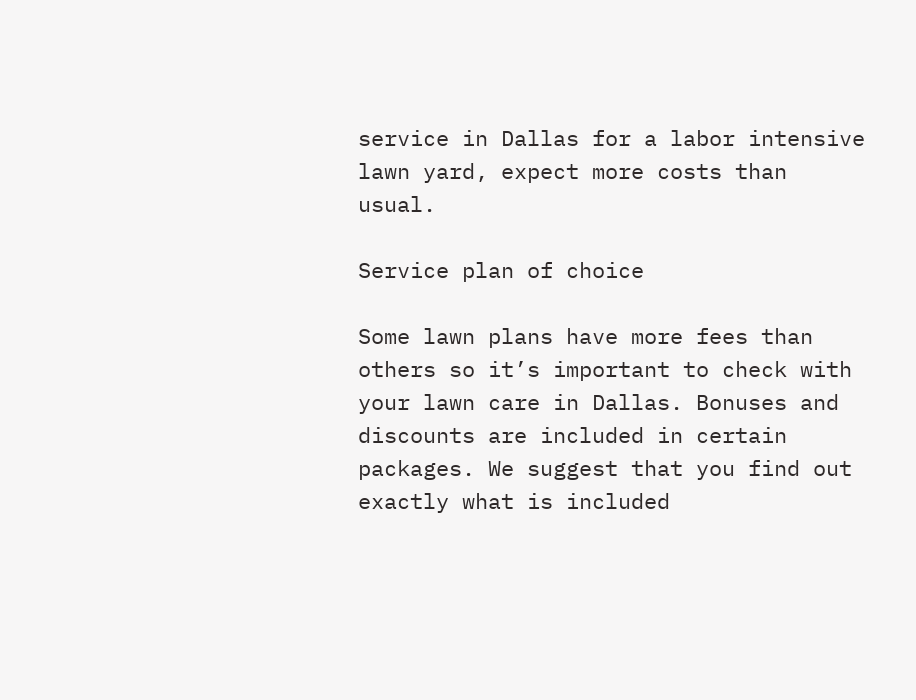service in Dallas for a labor intensive lawn yard, expect more costs than usual.

Service plan of choice

Some lawn plans have more fees than others so it’s important to check with your lawn care in Dallas. Bonuses and discounts are included in certain packages. We suggest that you find out exactly what is included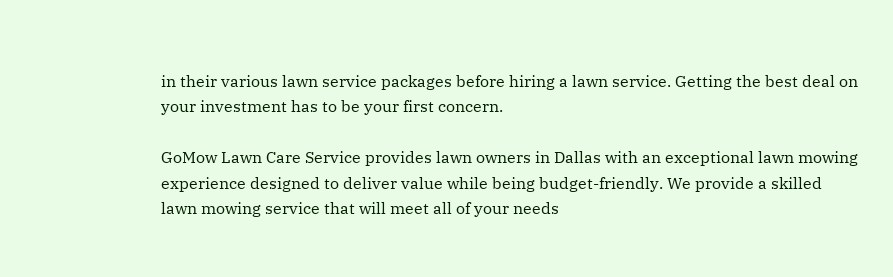in their various lawn service packages before hiring a lawn service. Getting the best deal on your investment has to be your first concern.

GoMow Lawn Care Service provides lawn owners in Dallas with an exceptional lawn mowing experience designed to deliver value while being budget-friendly. We provide a skilled lawn mowing service that will meet all of your needs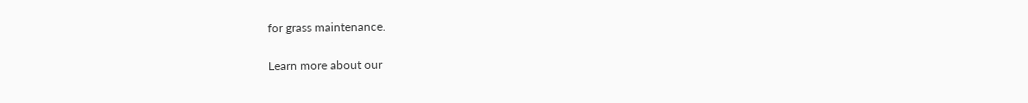for grass maintenance.

Learn more about our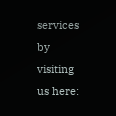services by visiting us here: